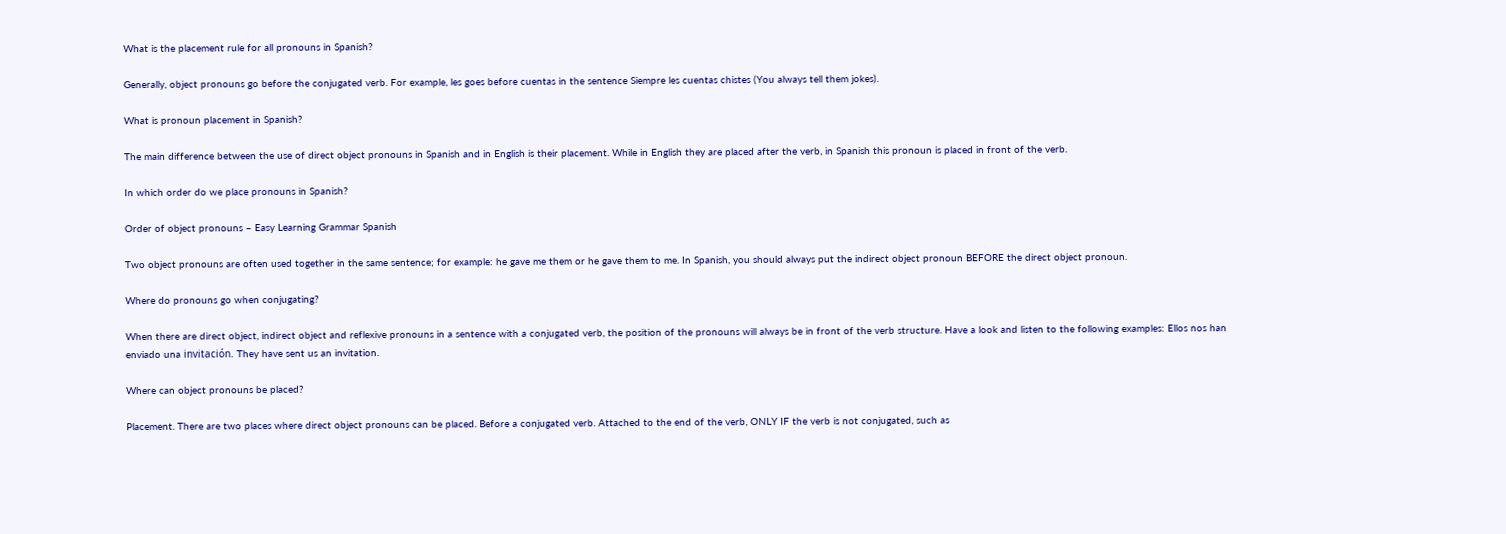What is the placement rule for all pronouns in Spanish?

Generally, object pronouns go before the conjugated verb. For example, les goes before cuentas in the sentence Siempre les cuentas chistes (You always tell them jokes).

What is pronoun placement in Spanish?

The main difference between the use of direct object pronouns in Spanish and in English is their placement. While in English they are placed after the verb, in Spanish this pronoun is placed in front of the verb.

In which order do we place pronouns in Spanish?

Order of object pronouns – Easy Learning Grammar Spanish

Two object pronouns are often used together in the same sentence; for example: he gave me them or he gave them to me. In Spanish, you should always put the indirect object pronoun BEFORE the direct object pronoun.

Where do pronouns go when conjugating?

When there are direct object, indirect object and reflexive pronouns in a sentence with a conjugated verb, the position of the pronouns will always be in front of the verb structure. Have a look and listen to the following examples: Ellos nos han enviado una invitación. They have sent us an invitation.

Where can object pronouns be placed?

Placement. There are two places where direct object pronouns can be placed. Before a conjugated verb. Attached to the end of the verb, ONLY IF the verb is not conjugated, such as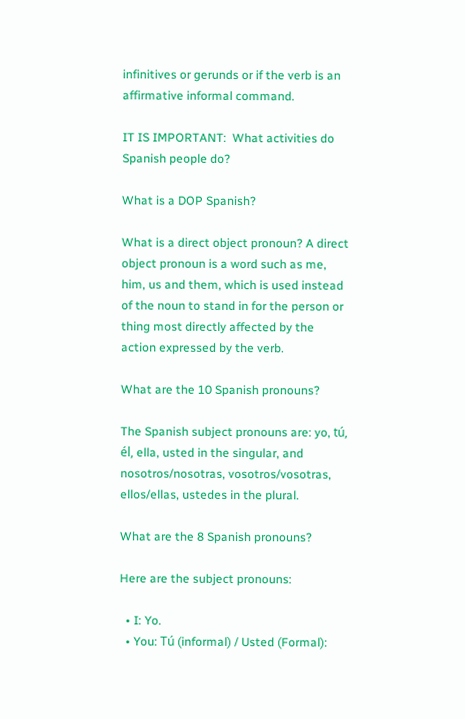infinitives or gerunds or if the verb is an affirmative informal command.

IT IS IMPORTANT:  What activities do Spanish people do?

What is a DOP Spanish?

What is a direct object pronoun? A direct object pronoun is a word such as me, him, us and them, which is used instead of the noun to stand in for the person or thing most directly affected by the action expressed by the verb.

What are the 10 Spanish pronouns?

The Spanish subject pronouns are: yo, tú, él, ella, usted in the singular, and nosotros/nosotras, vosotros/vosotras, ellos/ellas, ustedes in the plural.

What are the 8 Spanish pronouns?

Here are the subject pronouns:

  • I: Yo.
  • You: Tú (informal) / Usted (Formal):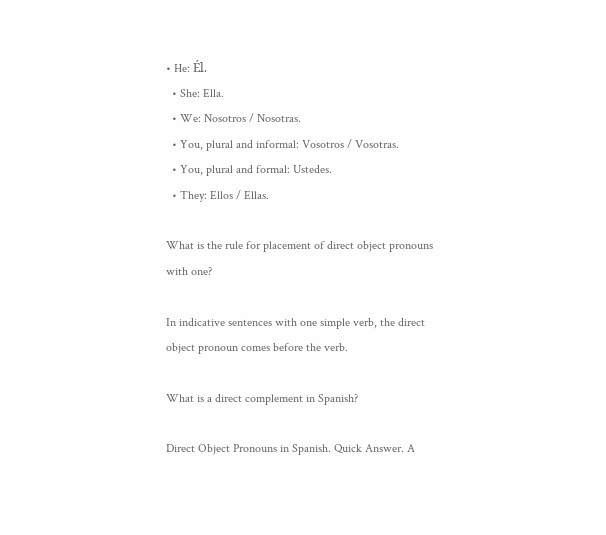• He: Él.
  • She: Ella.
  • We: Nosotros / Nosotras.
  • You, plural and informal: Vosotros / Vosotras.
  • You, plural and formal: Ustedes.
  • They: Ellos / Ellas.

What is the rule for placement of direct object pronouns with one?

In indicative sentences with one simple verb, the direct object pronoun comes before the verb.

What is a direct complement in Spanish?

Direct Object Pronouns in Spanish. Quick Answer. A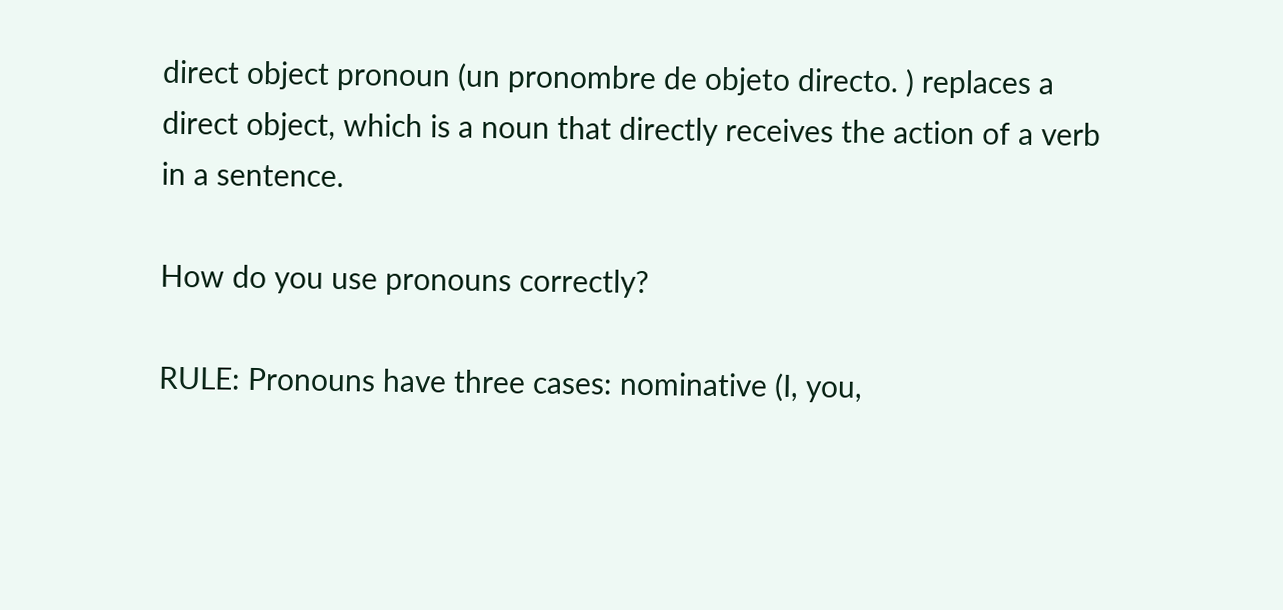direct object pronoun (un pronombre de objeto directo. ) replaces a direct object, which is a noun that directly receives the action of a verb in a sentence.

How do you use pronouns correctly?

RULE: Pronouns have three cases: nominative (I, you,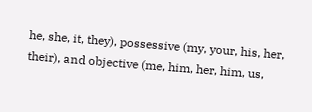he, she, it, they), possessive (my, your, his, her, their), and objective (me, him, her, him, us,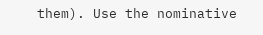them). Use the nominative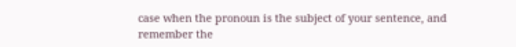case when the pronoun is the subject of your sentence, and remember the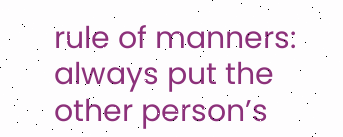rule of manners: always put the other person’s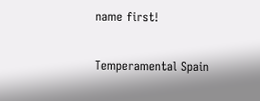name first!

Temperamental Spain